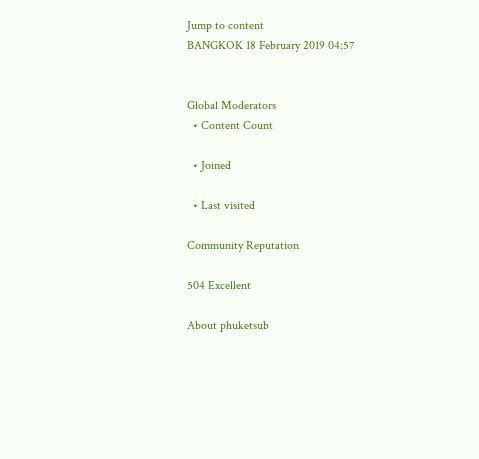Jump to content
BANGKOK 18 February 2019 04:57


Global Moderators
  • Content Count

  • Joined

  • Last visited

Community Reputation

504 Excellent

About phuketsub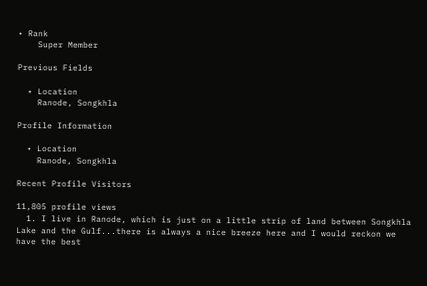• Rank
    Super Member

Previous Fields

  • Location
    Ranode, Songkhla

Profile Information

  • Location
    Ranode, Songkhla

Recent Profile Visitors

11,805 profile views
  1. I live in Ranode, which is just on a little strip of land between Songkhla Lake and the Gulf...there is always a nice breeze here and I would reckon we have the best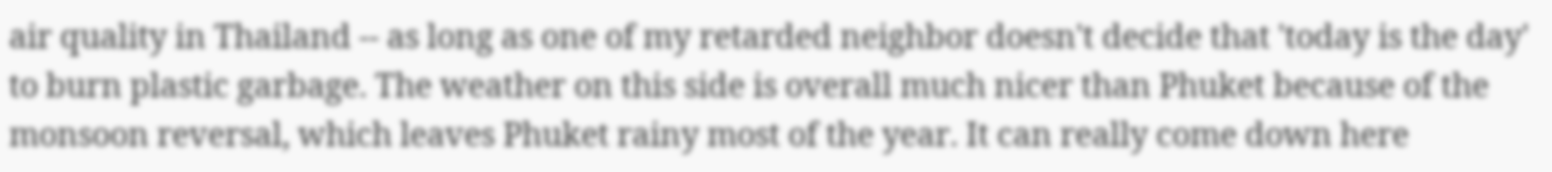air quality in Thailand -- as long as one of my retarded neighbor doesn't decide that 'today is the day' to burn plastic garbage. The weather on this side is overall much nicer than Phuket because of the monsoon reversal, which leaves Phuket rainy most of the year. It can really come down here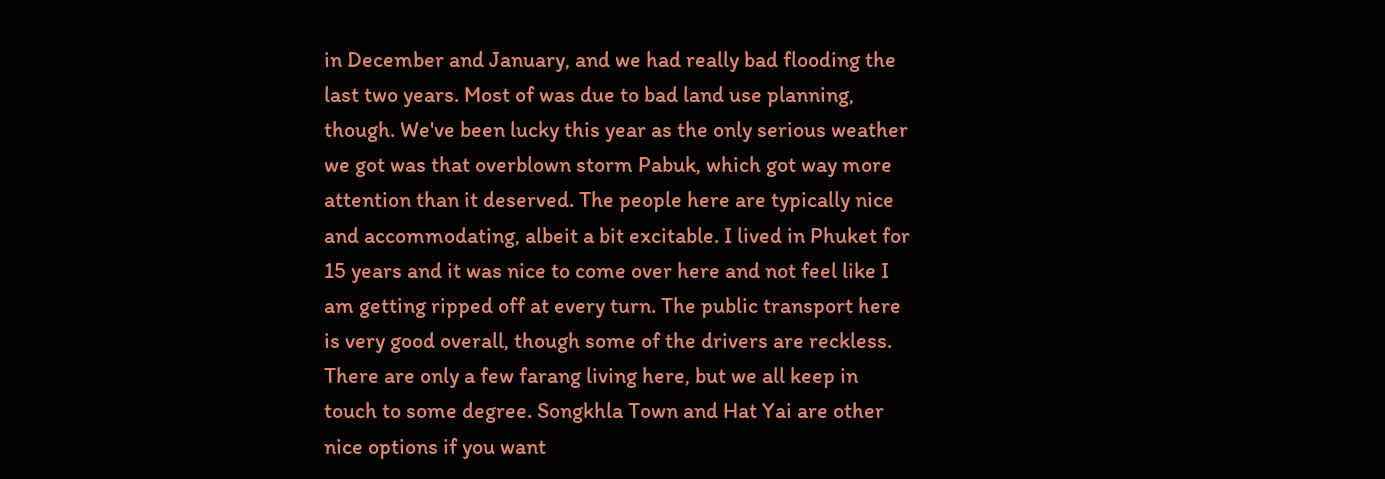in December and January, and we had really bad flooding the last two years. Most of was due to bad land use planning, though. We've been lucky this year as the only serious weather we got was that overblown storm Pabuk, which got way more attention than it deserved. The people here are typically nice and accommodating, albeit a bit excitable. I lived in Phuket for 15 years and it was nice to come over here and not feel like I am getting ripped off at every turn. The public transport here is very good overall, though some of the drivers are reckless. There are only a few farang living here, but we all keep in touch to some degree. Songkhla Town and Hat Yai are other nice options if you want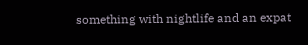something with nightlife and an expat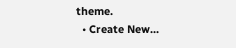theme.
  • Create New...